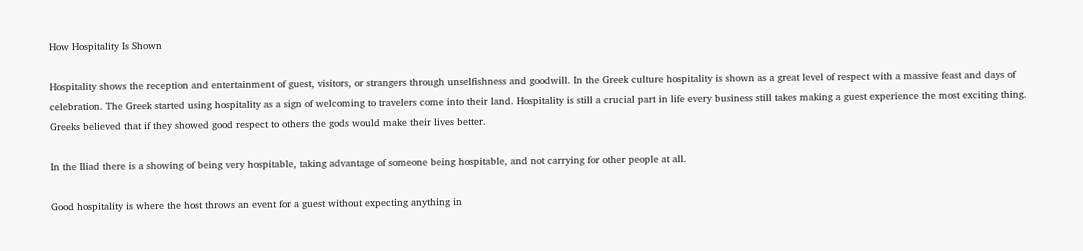How Hospitality Is Shown

Hospitality shows the reception and entertainment of guest, visitors, or strangers through unselfishness and goodwill. In the Greek culture hospitality is shown as a great level of respect with a massive feast and days of celebration. The Greek started using hospitality as a sign of welcoming to travelers come into their land. Hospitality is still a crucial part in life every business still takes making a guest experience the most exciting thing. Greeks believed that if they showed good respect to others the gods would make their lives better.

In the Iliad there is a showing of being very hospitable, taking advantage of someone being hospitable, and not carrying for other people at all.

Good hospitality is where the host throws an event for a guest without expecting anything in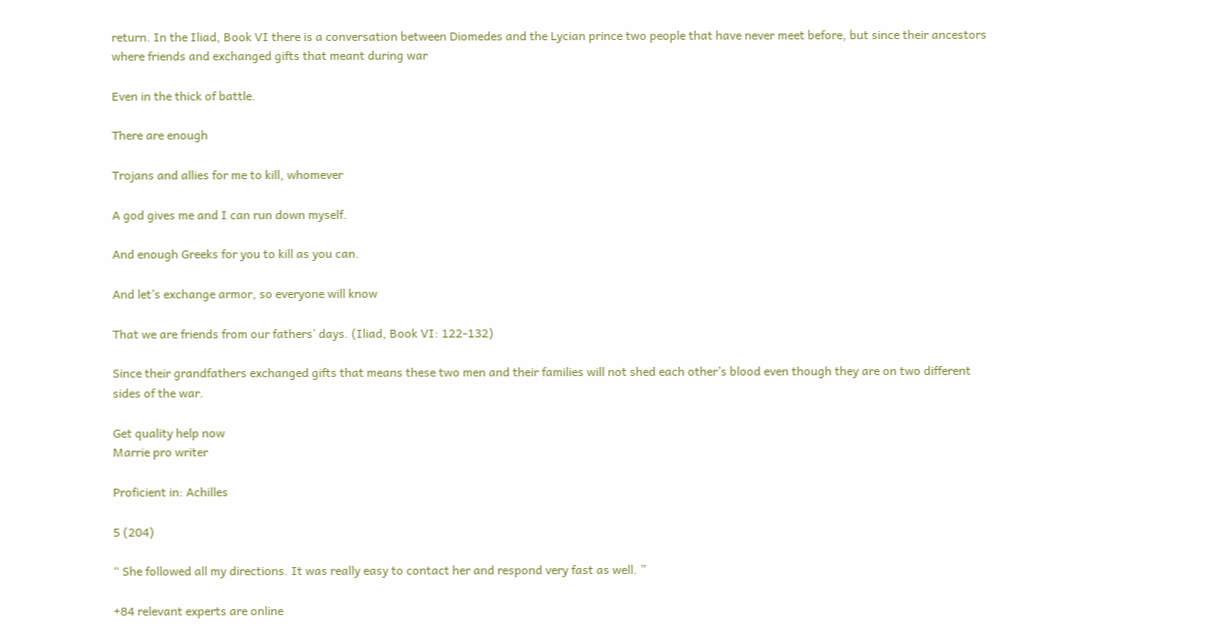return. In the Iliad, Book VI there is a conversation between Diomedes and the Lycian prince two people that have never meet before, but since their ancestors where friends and exchanged gifts that meant during war

Even in the thick of battle.

There are enough

Trojans and allies for me to kill, whomever

A god gives me and I can run down myself.

And enough Greeks for you to kill as you can.

And let’s exchange armor, so everyone will know

That we are friends from our fathers’ days. (Iliad, Book VI: 122-132)

Since their grandfathers exchanged gifts that means these two men and their families will not shed each other’s blood even though they are on two different sides of the war.

Get quality help now
Marrie pro writer

Proficient in: Achilles

5 (204)

“ She followed all my directions. It was really easy to contact her and respond very fast as well. ”

+84 relevant experts are online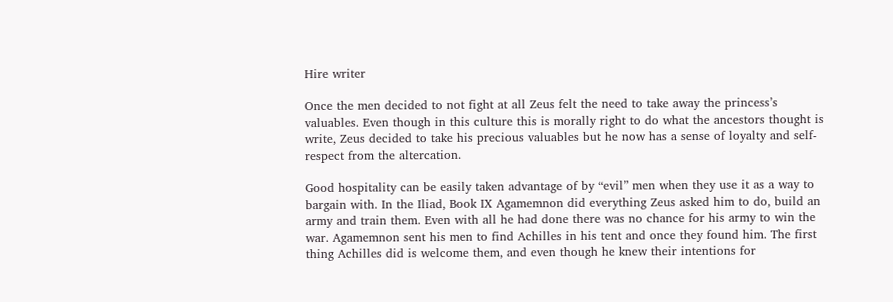Hire writer

Once the men decided to not fight at all Zeus felt the need to take away the princess’s valuables. Even though in this culture this is morally right to do what the ancestors thought is write, Zeus decided to take his precious valuables but he now has a sense of loyalty and self-respect from the altercation.

Good hospitality can be easily taken advantage of by “evil” men when they use it as a way to bargain with. In the Iliad, Book IX Agamemnon did everything Zeus asked him to do, build an army and train them. Even with all he had done there was no chance for his army to win the war. Agamemnon sent his men to find Achilles in his tent and once they found him. The first thing Achilles did is welcome them, and even though he knew their intentions for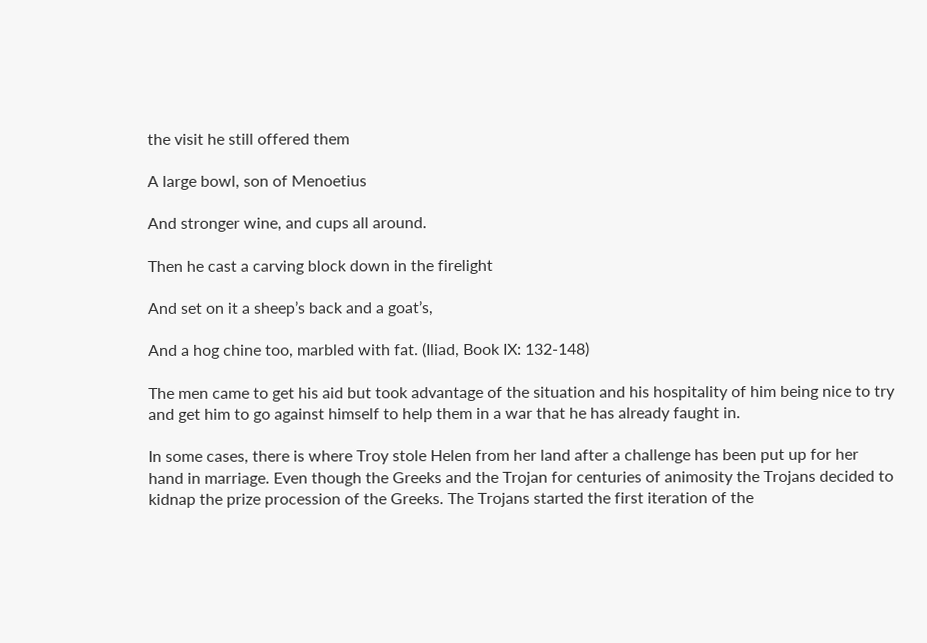the visit he still offered them

A large bowl, son of Menoetius

And stronger wine, and cups all around.

Then he cast a carving block down in the firelight

And set on it a sheep’s back and a goat’s,

And a hog chine too, marbled with fat. (Iliad, Book IX: 132-148)

The men came to get his aid but took advantage of the situation and his hospitality of him being nice to try and get him to go against himself to help them in a war that he has already faught in.

In some cases, there is where Troy stole Helen from her land after a challenge has been put up for her hand in marriage. Even though the Greeks and the Trojan for centuries of animosity the Trojans decided to kidnap the prize procession of the Greeks. The Trojans started the first iteration of the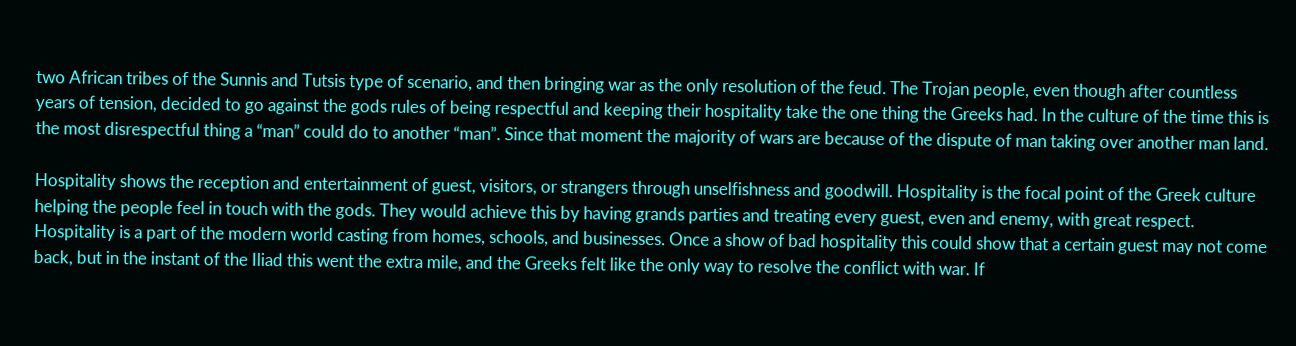two African tribes of the Sunnis and Tutsis type of scenario, and then bringing war as the only resolution of the feud. The Trojan people, even though after countless years of tension, decided to go against the gods rules of being respectful and keeping their hospitality take the one thing the Greeks had. In the culture of the time this is the most disrespectful thing a “man” could do to another “man”. Since that moment the majority of wars are because of the dispute of man taking over another man land.

Hospitality shows the reception and entertainment of guest, visitors, or strangers through unselfishness and goodwill. Hospitality is the focal point of the Greek culture helping the people feel in touch with the gods. They would achieve this by having grands parties and treating every guest, even and enemy, with great respect. Hospitality is a part of the modern world casting from homes, schools, and businesses. Once a show of bad hospitality this could show that a certain guest may not come back, but in the instant of the Iliad this went the extra mile, and the Greeks felt like the only way to resolve the conflict with war. If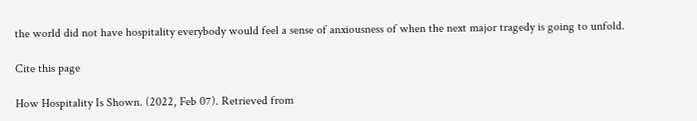the world did not have hospitality everybody would feel a sense of anxiousness of when the next major tragedy is going to unfold.

Cite this page

How Hospitality Is Shown. (2022, Feb 07). Retrieved from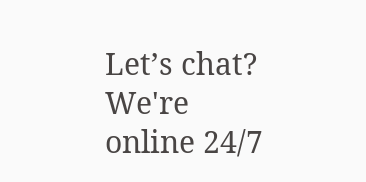Let’s chat?  We're online 24/7